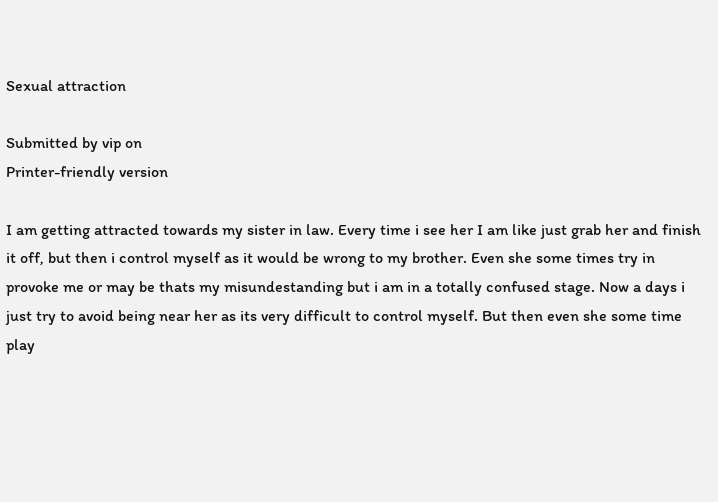Sexual attraction

Submitted by vip on
Printer-friendly version

I am getting attracted towards my sister in law. Every time i see her I am like just grab her and finish it off, but then i control myself as it would be wrong to my brother. Even she some times try in provoke me or may be thats my misundestanding but i am in a totally confused stage. Now a days i just try to avoid being near her as its very difficult to control myself. But then even she some time play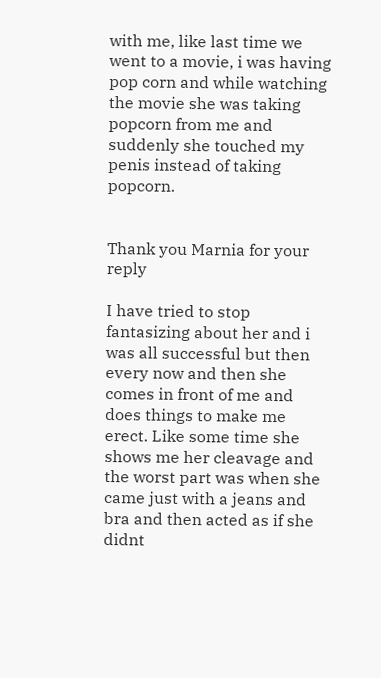with me, like last time we went to a movie, i was having pop corn and while watching the movie she was taking popcorn from me and suddenly she touched my penis instead of taking popcorn.


Thank you Marnia for your reply

I have tried to stop fantasizing about her and i was all successful but then every now and then she comes in front of me and does things to make me erect. Like some time she shows me her cleavage and the worst part was when she came just with a jeans and bra and then acted as if she didnt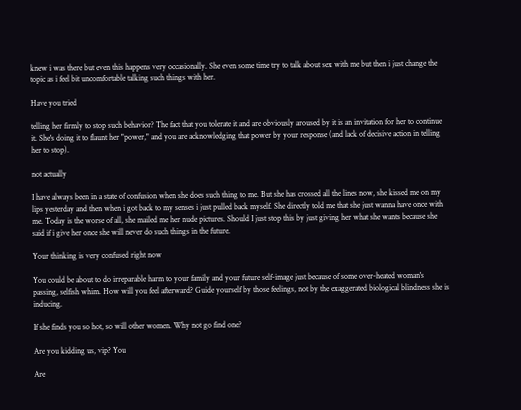knew i was there but even this happens very occasionally. She even some time try to talk about sex with me but then i just change the topic as i feel bit uncomfortable talking such things with her.

Have you tried

telling her firmly to stop such behavior? The fact that you tolerate it and are obviously aroused by it is an invitation for her to continue it. She's doing it to flaunt her "power," and you are acknowledging that power by your response (and lack of decisive action in telling her to stop).

not actually

I have always been in a state of confusion when she does such thing to me. But she has crossed all the lines now, she kissed me on my lips yesterday and then when i got back to my senses i just pulled back myself. She directly told me that she just wanna have once with me. Today is the worse of all, she mailed me her nude pictures. Should I just stop this by just giving her what she wants because she said if i give her once she will never do such things in the future.

Your thinking is very confused right now

You could be about to do irreparable harm to your family and your future self-image just because of some over-heated woman's passing, selfish whim. How will you feel afterward? Guide yourself by those feelings, not by the exaggerated biological blindness she is inducing.

If she finds you so hot, so will other women. Why not go find one?

Are you kidding us, vip? You

Are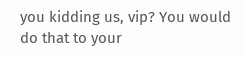you kidding us, vip? You would do that to your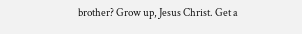brother? Grow up, Jesus Christ. Get a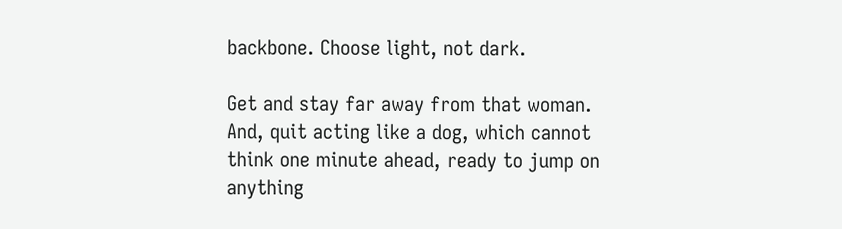backbone. Choose light, not dark.

Get and stay far away from that woman. And, quit acting like a dog, which cannot think one minute ahead, ready to jump on anything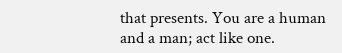that presents. You are a human and a man; act like one.